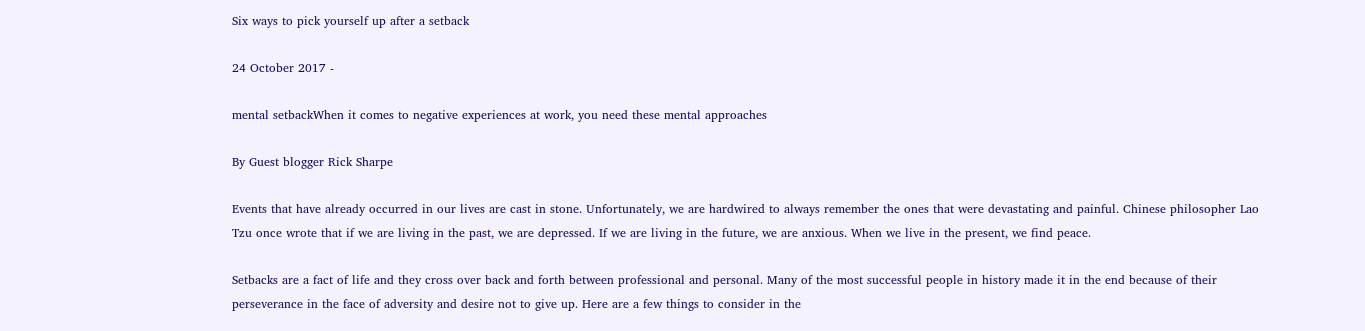Six ways to pick yourself up after a setback

24 October 2017 -

mental setbackWhen it comes to negative experiences at work, you need these mental approaches

By Guest blogger Rick Sharpe

Events that have already occurred in our lives are cast in stone. Unfortunately, we are hardwired to always remember the ones that were devastating and painful. Chinese philosopher Lao Tzu once wrote that if we are living in the past, we are depressed. If we are living in the future, we are anxious. When we live in the present, we find peace.

Setbacks are a fact of life and they cross over back and forth between professional and personal. Many of the most successful people in history made it in the end because of their perseverance in the face of adversity and desire not to give up. Here are a few things to consider in the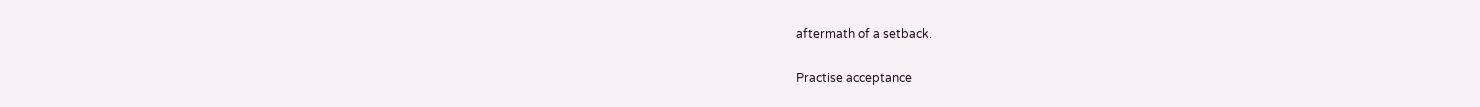aftermath of a setback.

Practise acceptance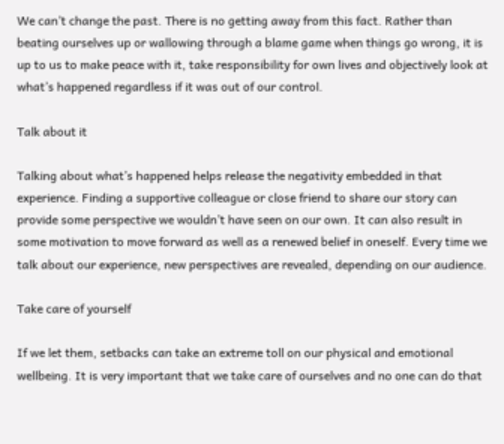We can’t change the past. There is no getting away from this fact. Rather than beating ourselves up or wallowing through a blame game when things go wrong, it is up to us to make peace with it, take responsibility for own lives and objectively look at what’s happened regardless if it was out of our control.

Talk about it

Talking about what’s happened helps release the negativity embedded in that experience. Finding a supportive colleague or close friend to share our story can provide some perspective we wouldn’t have seen on our own. It can also result in some motivation to move forward as well as a renewed belief in oneself. Every time we talk about our experience, new perspectives are revealed, depending on our audience.

Take care of yourself

If we let them, setbacks can take an extreme toll on our physical and emotional wellbeing. It is very important that we take care of ourselves and no one can do that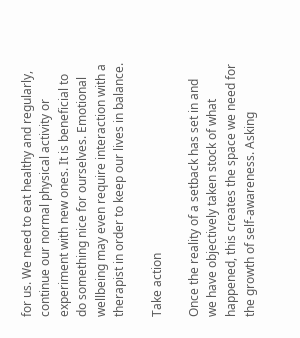for us. We need to eat healthy and regularly, continue our normal physical activity or experiment with new ones. It is beneficial to do something nice for ourselves. Emotional wellbeing may even require interaction with a therapist in order to keep our lives in balance.

Take action

Once the reality of a setback has set in and we have objectively taken stock of what happened, this creates the space we need for the growth of self-awareness. Asking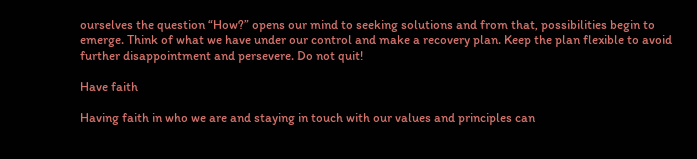ourselves the question “How?” opens our mind to seeking solutions and from that, possibilities begin to emerge. Think of what we have under our control and make a recovery plan. Keep the plan flexible to avoid further disappointment and persevere. Do not quit!

Have faith

Having faith in who we are and staying in touch with our values and principles can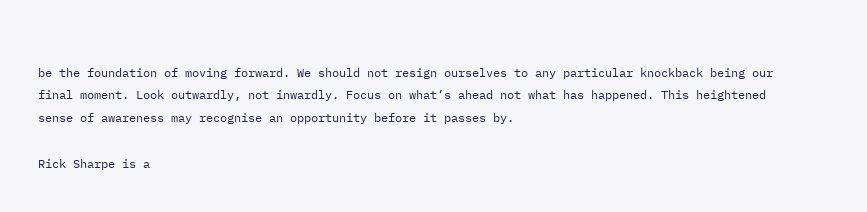be the foundation of moving forward. We should not resign ourselves to any particular knockback being our final moment. Look outwardly, not inwardly. Focus on what’s ahead not what has happened. This heightened sense of awareness may recognise an opportunity before it passes by.

Rick Sharpe is a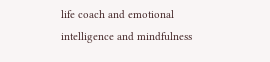life coach and emotional intelligence and mindfulness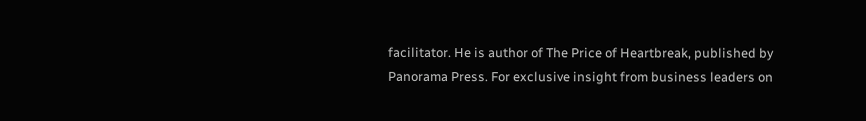facilitator. He is author of The Price of Heartbreak, published by Panorama Press. For exclusive insight from business leaders on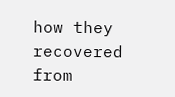how they recovered from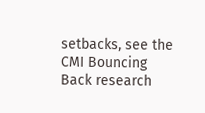setbacks, see the CMI Bouncing Back research